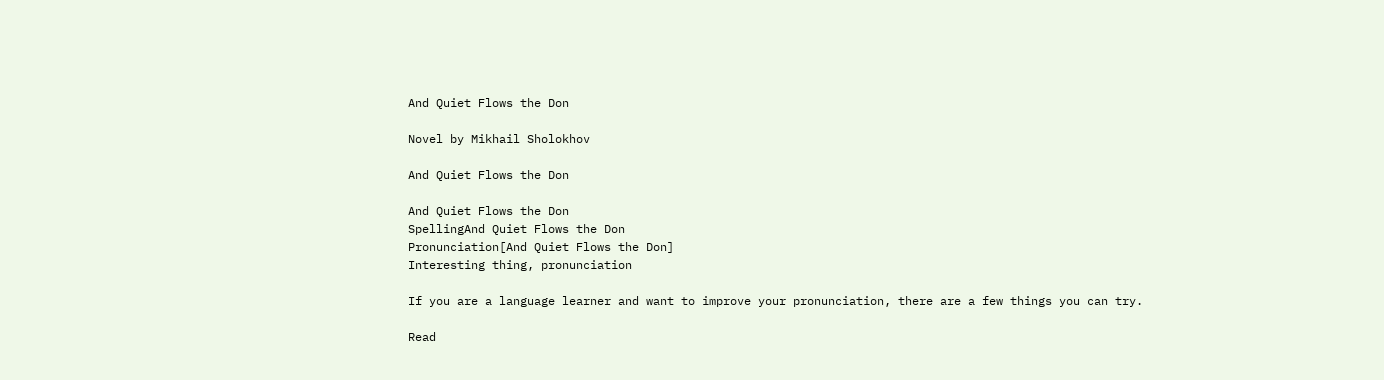And Quiet Flows the Don

Novel by Mikhail Sholokhov

And Quiet Flows the Don

And Quiet Flows the Don
SpellingAnd Quiet Flows the Don
Pronunciation[And Quiet Flows the Don]
Interesting thing, pronunciation

If you are a language learner and want to improve your pronunciation, there are a few things you can try.

Read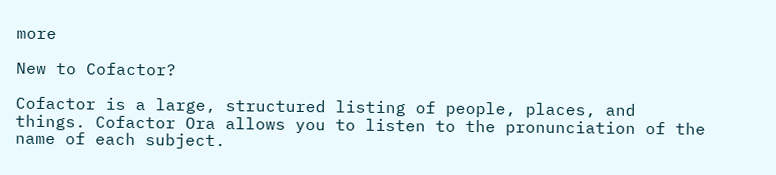more

New to Cofactor?

Cofactor is a large, structured listing of people, places, and things. Cofactor Ora allows you to listen to the pronunciation of the name of each subject.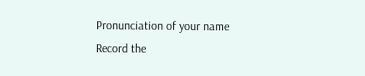Pronunciation of your name
Record the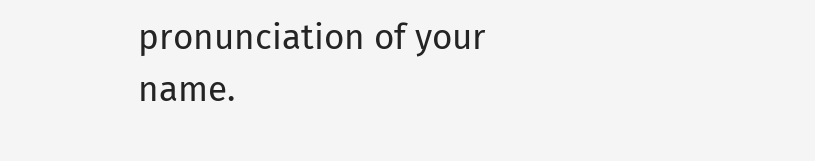pronunciation of your name.